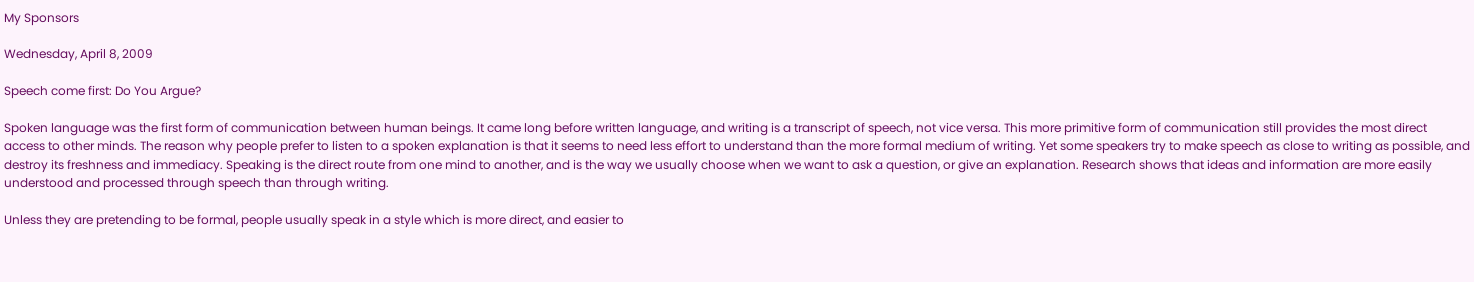My Sponsors

Wednesday, April 8, 2009

Speech come first: Do You Argue?

Spoken language was the first form of communication between human beings. It came long before written language, and writing is a transcript of speech, not vice versa. This more primitive form of communication still provides the most direct access to other minds. The reason why people prefer to listen to a spoken explanation is that it seems to need less effort to understand than the more formal medium of writing. Yet some speakers try to make speech as close to writing as possible, and destroy its freshness and immediacy. Speaking is the direct route from one mind to another, and is the way we usually choose when we want to ask a question, or give an explanation. Research shows that ideas and information are more easily understood and processed through speech than through writing.

Unless they are pretending to be formal, people usually speak in a style which is more direct, and easier to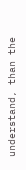understand, than the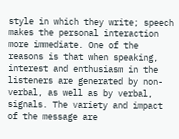style in which they write; speech makes the personal interaction more immediate. One of the reasons is that when speaking, interest and enthusiasm in the listeners are generated by non-verbal, as well as by verbal, signals. The variety and impact of the message are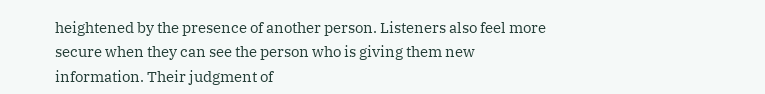heightened by the presence of another person. Listeners also feel more secure when they can see the person who is giving them new information. Their judgment of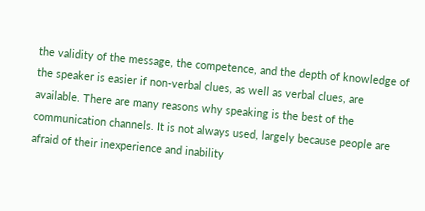the validity of the message, the competence, and the depth of knowledge of the speaker is easier if non-verbal clues, as well as verbal clues, are available. There are many reasons why speaking is the best of the communication channels. It is not always used, largely because people are afraid of their inexperience and inability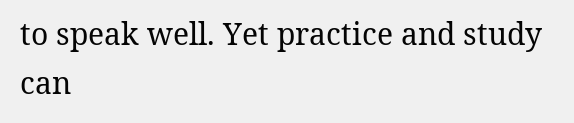to speak well. Yet practice and study can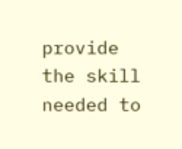provide the skill needed to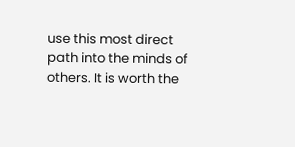use this most direct path into the minds of others. It is worth the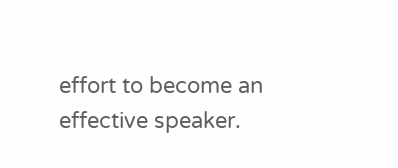effort to become an effective speaker.